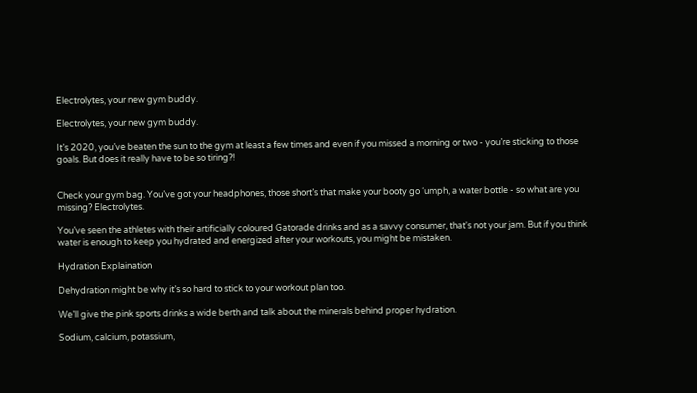Electrolytes, your new gym buddy.

Electrolytes, your new gym buddy.

It’s 2020, you’ve beaten the sun to the gym at least a few times and even if you missed a morning or two - you’re sticking to those goals. But does it really have to be so tiring?!


Check your gym bag. You’ve got your headphones, those short’s that make your booty go ‘umph, a water bottle - so what are you missing? Electrolytes.

You’ve seen the athletes with their artificially coloured Gatorade drinks and as a savvy consumer, that's not your jam. But if you think water is enough to keep you hydrated and energized after your workouts, you might be mistaken.

Hydration Explaination

Dehydration might be why it’s so hard to stick to your workout plan too.

We’ll give the pink sports drinks a wide berth and talk about the minerals behind proper hydration.

Sodium, calcium, potassium,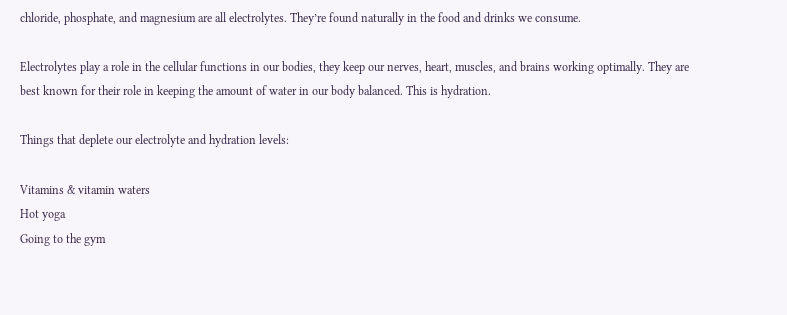chloride, phosphate, and magnesium are all electrolytes. They’re found naturally in the food and drinks we consume.

Electrolytes play a role in the cellular functions in our bodies, they keep our nerves, heart, muscles, and brains working optimally. They are best known for their role in keeping the amount of water in our body balanced. This is hydration.

Things that deplete our electrolyte and hydration levels:

Vitamins & vitamin waters
Hot yoga
Going to the gym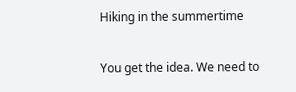Hiking in the summertime

You get the idea. We need to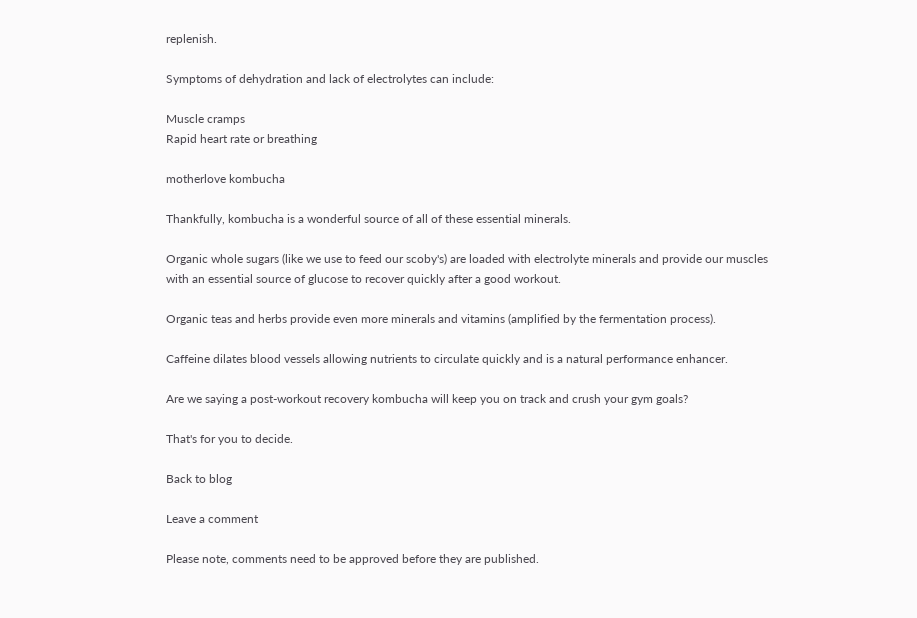replenish.

Symptoms of dehydration and lack of electrolytes can include:

Muscle cramps
Rapid heart rate or breathing

motherlove kombucha

Thankfully, kombucha is a wonderful source of all of these essential minerals.

Organic whole sugars (like we use to feed our scoby's) are loaded with electrolyte minerals and provide our muscles with an essential source of glucose to recover quickly after a good workout.

Organic teas and herbs provide even more minerals and vitamins (amplified by the fermentation process).

Caffeine dilates blood vessels allowing nutrients to circulate quickly and is a natural performance enhancer.

Are we saying a post-workout recovery kombucha will keep you on track and crush your gym goals?

That's for you to decide.

Back to blog

Leave a comment

Please note, comments need to be approved before they are published.